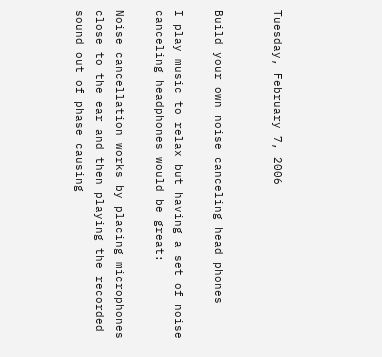Tuesday, February 7, 2006


Build your own noise canceling head phones

I play music to relax but having a set of noise canceling headphones would be great:

Noise cancellation works by placing microphones close to the ear and then playing the recorded sound out of phase causing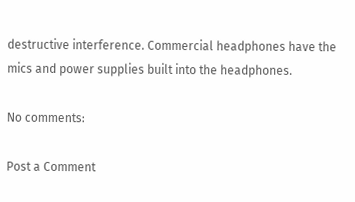destructive interference. Commercial headphones have the mics and power supplies built into the headphones.

No comments:

Post a Comment